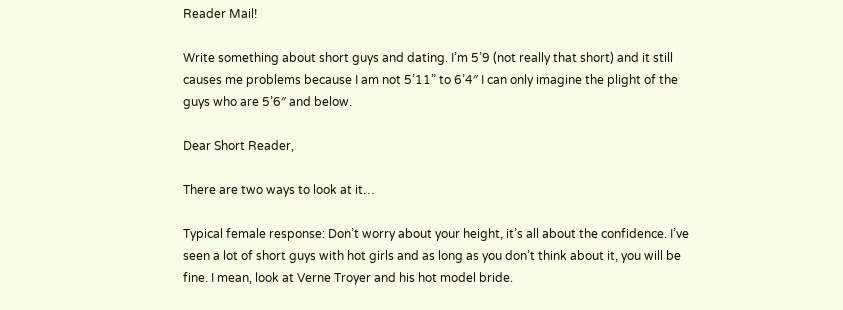Reader Mail!

Write something about short guys and dating. I’m 5’9 (not really that short) and it still causes me problems because I am not 5’11” to 6’4″ I can only imagine the plight of the guys who are 5’6″ and below.

Dear Short Reader,

There are two ways to look at it…

Typical female response: Don’t worry about your height, it’s all about the confidence. I’ve seen a lot of short guys with hot girls and as long as you don’t think about it, you will be fine. I mean, look at Verne Troyer and his hot model bride.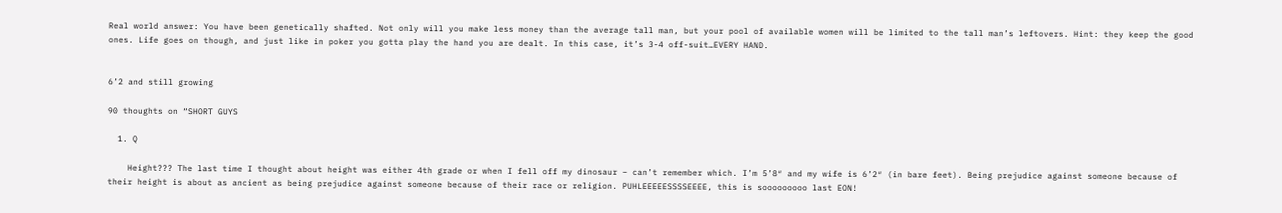Real world answer: You have been genetically shafted. Not only will you make less money than the average tall man, but your pool of available women will be limited to the tall man’s leftovers. Hint: they keep the good ones. Life goes on though, and just like in poker you gotta play the hand you are dealt. In this case, it’s 3-4 off-suit…EVERY HAND.


6’2 and still growing

90 thoughts on “SHORT GUYS

  1. Q

    Height??? The last time I thought about height was either 4th grade or when I fell off my dinosaur – can’t remember which. I’m 5’8″ and my wife is 6’2″ (in bare feet). Being prejudice against someone because of their height is about as ancient as being prejudice against someone because of their race or religion. PUHLEEEEESSSSEEEE, this is sooooooooo last EON!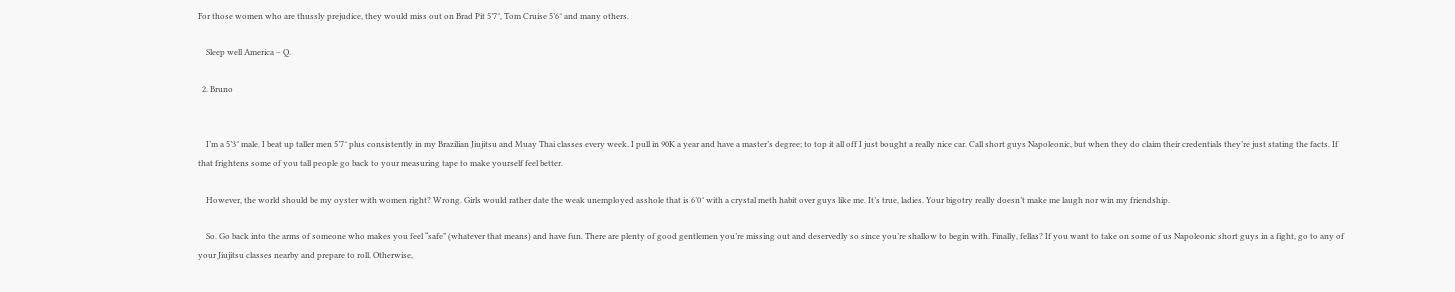For those women who are thussly prejudice, they would miss out on Brad Pit 5’7″, Tom Cruise 5’6″ and many others.

    Sleep well America – Q.

  2. Bruno


    I’m a 5’3″ male. I beat up taller men 5’7″ plus consistently in my Brazilian Jiujitsu and Muay Thai classes every week. I pull in 90K a year and have a master’s degree; to top it all off I just bought a really nice car. Call short guys Napoleonic, but when they do claim their credentials they’re just stating the facts. If that frightens some of you tall people go back to your measuring tape to make yourself feel better.

    However, the world should be my oyster with women right? Wrong. Girls would rather date the weak unemployed asshole that is 6’0″ with a crystal meth habit over guys like me. It’s true, ladies. Your bigotry really doesn’t make me laugh nor win my friendship.

    So. Go back into the arms of someone who makes you feel “safe” (whatever that means) and have fun. There are plenty of good gentlemen you’re missing out and deservedly so since you’re shallow to begin with. Finally, fellas? If you want to take on some of us Napoleonic short guys in a fight, go to any of your Jiujitsu classes nearby and prepare to roll. Otherwise,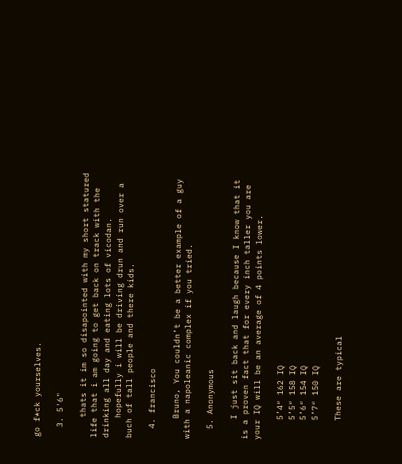go f*ck yourselves.

  3. 5'6"

    thats it im so disapointed with my short statured life that i am going to get back on track with the drinking all day and eating lots of vicodan.
    hopefully i will be driving drun and run over a buch of tall people and there kids.

  4. francisco

    Bruno, You couldn’t be a better example of a guy with a napoleanic complex if you tried.

  5. Anonymous

    I just sit back and laugh because I know that it is a proven fact that for every inch taller you are your IQ will be an average of 4 points lower.

    5’4″ 162 IQ
    5’5″ 158 IQ
    5’6″ 154 IQ
    5’7″ 150 IQ

    These are typical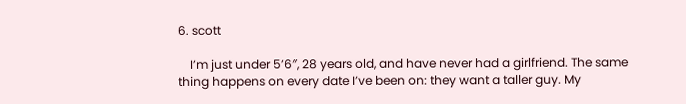6. scott

    I’m just under 5’6″, 28 years old, and have never had a girlfriend. The same thing happens on every date I’ve been on: they want a taller guy. My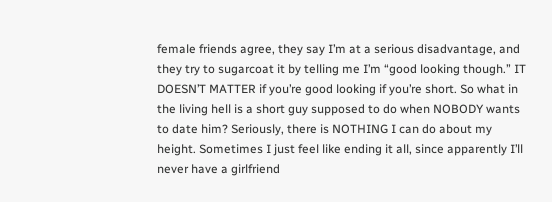female friends agree, they say I’m at a serious disadvantage, and they try to sugarcoat it by telling me I’m “good looking though.” IT DOESN’T MATTER if you’re good looking if you’re short. So what in the living hell is a short guy supposed to do when NOBODY wants to date him? Seriously, there is NOTHING I can do about my height. Sometimes I just feel like ending it all, since apparently I’ll never have a girlfriend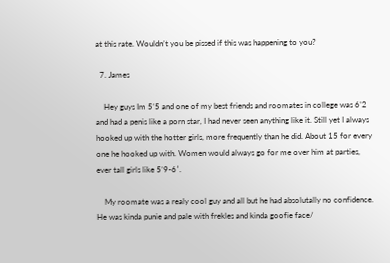at this rate. Wouldn’t you be pissed if this was happening to you?

  7. James

    Hey guys Im 5’5 and one of my best friends and roomates in college was 6’2 and had a penis like a porn star, I had never seen anything like it. Still yet I always hooked up with the hotter girls, more frequently than he did. About 15 for every one he hooked up with. Women would always go for me over him at parties, ever tall girls like 5’9-6′.

    My roomate was a realy cool guy and all but he had absolutally no confidence. He was kinda punie and pale with frekles and kinda goofie face/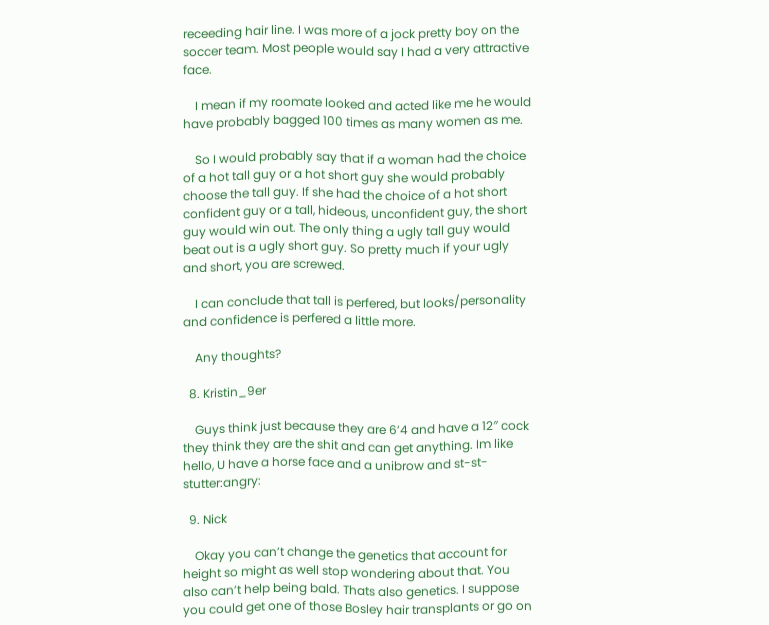receeding hair line. I was more of a jock pretty boy on the soccer team. Most people would say I had a very attractive face.

    I mean if my roomate looked and acted like me he would have probably bagged 100 times as many women as me.

    So I would probably say that if a woman had the choice of a hot tall guy or a hot short guy she would probably choose the tall guy. If she had the choice of a hot short confident guy or a tall, hideous, unconfident guy, the short guy would win out. The only thing a ugly tall guy would beat out is a ugly short guy. So pretty much if your ugly and short, you are screwed.

    I can conclude that tall is perfered, but looks/personality and confidence is perfered a little more.

    Any thoughts?

  8. Kristin_9er

    Guys think just because they are 6’4 and have a 12″ cock they think they are the shit and can get anything. Im like hello, U have a horse face and a unibrow and st-st-stutter:angry:

  9. Nick

    Okay you can’t change the genetics that account for height so might as well stop wondering about that. You also can’t help being bald. Thats also genetics. I suppose you could get one of those Bosley hair transplants or go on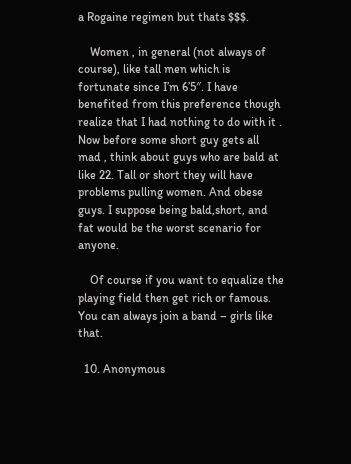a Rogaine regimen but thats $$$.

    Women , in general (not always of course), like tall men which is fortunate since I’m 6’5″. I have benefited from this preference though realize that I had nothing to do with it . Now before some short guy gets all mad , think about guys who are bald at like 22. Tall or short they will have problems pulling women. And obese guys. I suppose being bald,short, and fat would be the worst scenario for anyone.

    Of course if you want to equalize the playing field then get rich or famous. You can always join a band – girls like that.

  10. Anonymous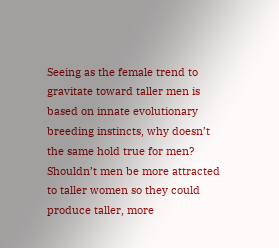Seeing as the female trend to gravitate toward taller men is based on innate evolutionary breeding instincts, why doesn’t the same hold true for men? Shouldn’t men be more attracted to taller women so they could produce taller, more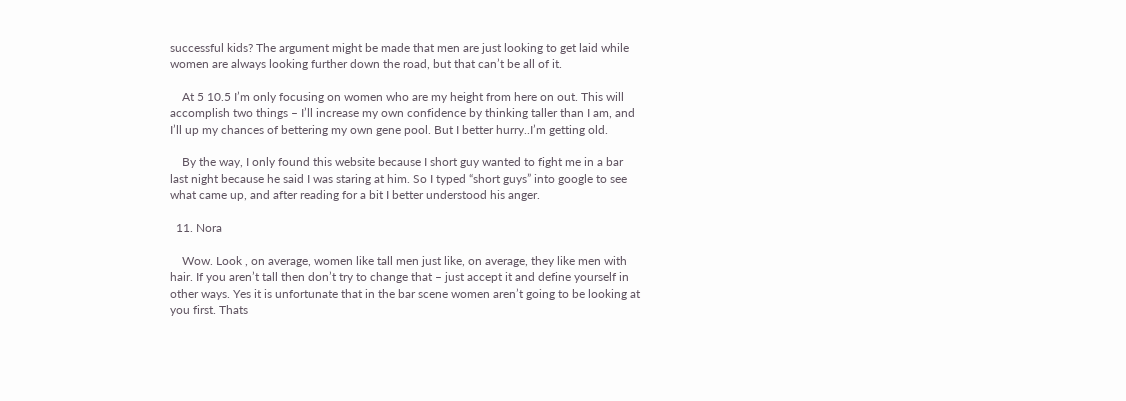successful kids? The argument might be made that men are just looking to get laid while women are always looking further down the road, but that can’t be all of it.

    At 5 10.5 I’m only focusing on women who are my height from here on out. This will accomplish two things – I’ll increase my own confidence by thinking taller than I am, and I’ll up my chances of bettering my own gene pool. But I better hurry..I’m getting old.

    By the way, I only found this website because I short guy wanted to fight me in a bar last night because he said I was staring at him. So I typed “short guys” into google to see what came up, and after reading for a bit I better understood his anger.

  11. Nora

    Wow. Look , on average, women like tall men just like, on average, they like men with hair. If you aren’t tall then don’t try to change that – just accept it and define yourself in other ways. Yes it is unfortunate that in the bar scene women aren’t going to be looking at you first. Thats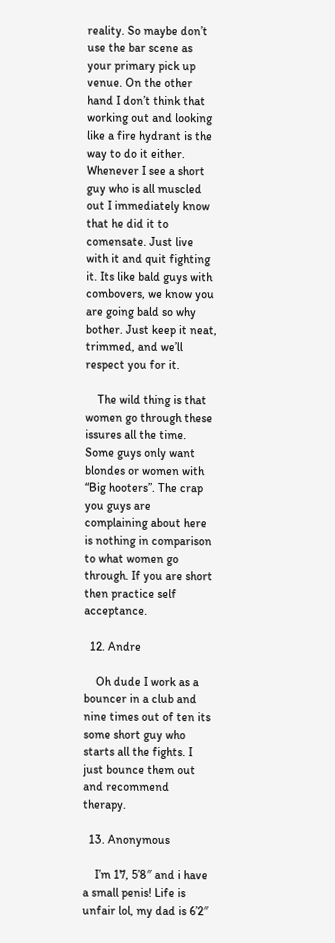reality. So maybe don’t use the bar scene as your primary pick up venue. On the other hand I don’t think that working out and looking like a fire hydrant is the way to do it either. Whenever I see a short guy who is all muscled out I immediately know that he did it to comensate. Just live with it and quit fighting it. Its like bald guys with combovers, we know you are going bald so why bother. Just keep it neat, trimmed, and we’ll respect you for it.

    The wild thing is that women go through these issures all the time. Some guys only want blondes or women with “Big hooters”. The crap you guys are complaining about here is nothing in comparison to what women go through. If you are short then practice self acceptance.

  12. Andre

    Oh dude I work as a bouncer in a club and nine times out of ten its some short guy who starts all the fights. I just bounce them out and recommend therapy.

  13. Anonymous

    I’m 17, 5’8″ and i have a small penis! Life is unfair lol, my dad is 6’2″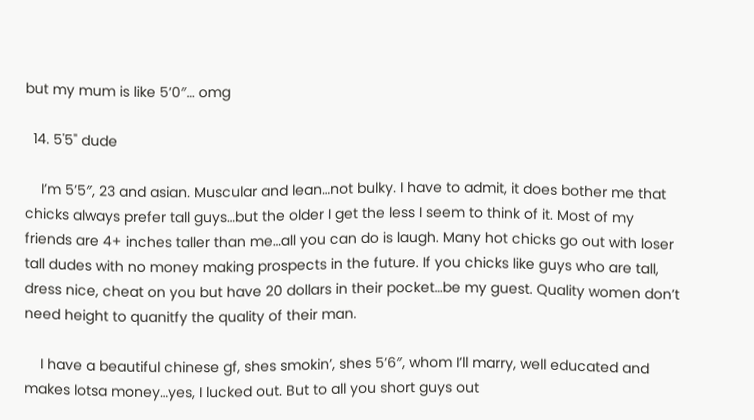but my mum is like 5’0″… omg

  14. 5'5" dude

    I’m 5’5″, 23 and asian. Muscular and lean…not bulky. I have to admit, it does bother me that chicks always prefer tall guys…but the older I get the less I seem to think of it. Most of my friends are 4+ inches taller than me…all you can do is laugh. Many hot chicks go out with loser tall dudes with no money making prospects in the future. If you chicks like guys who are tall, dress nice, cheat on you but have 20 dollars in their pocket…be my guest. Quality women don’t need height to quanitfy the quality of their man.

    I have a beautiful chinese gf, shes smokin’, shes 5’6″, whom I’ll marry, well educated and makes lotsa money…yes, I lucked out. But to all you short guys out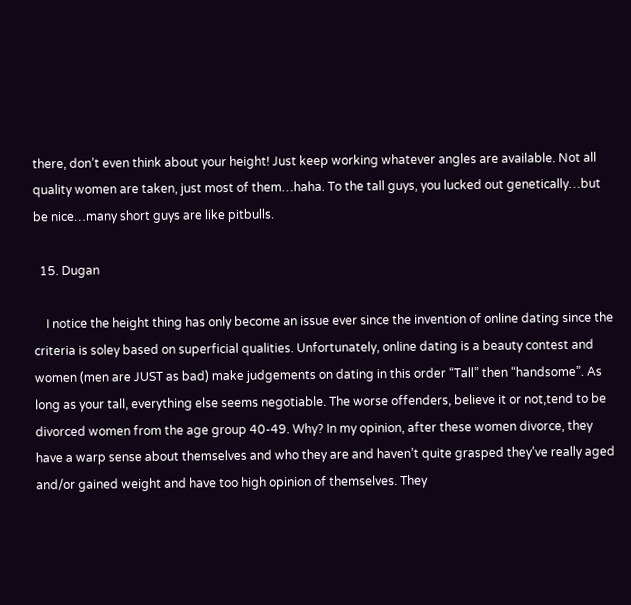there, don’t even think about your height! Just keep working whatever angles are available. Not all quality women are taken, just most of them…haha. To the tall guys, you lucked out genetically…but be nice…many short guys are like pitbulls.

  15. Dugan

    I notice the height thing has only become an issue ever since the invention of online dating since the criteria is soley based on superficial qualities. Unfortunately, online dating is a beauty contest and women (men are JUST as bad) make judgements on dating in this order “Tall” then “handsome”. As long as your tall, everything else seems negotiable. The worse offenders, believe it or not,tend to be divorced women from the age group 40-49. Why? In my opinion, after these women divorce, they have a warp sense about themselves and who they are and haven’t quite grasped they’ve really aged and/or gained weight and have too high opinion of themselves. They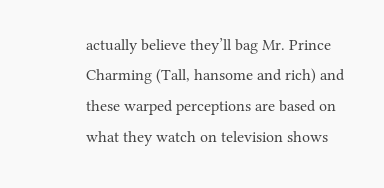actually believe they’ll bag Mr. Prince Charming (Tall, hansome and rich) and these warped perceptions are based on what they watch on television shows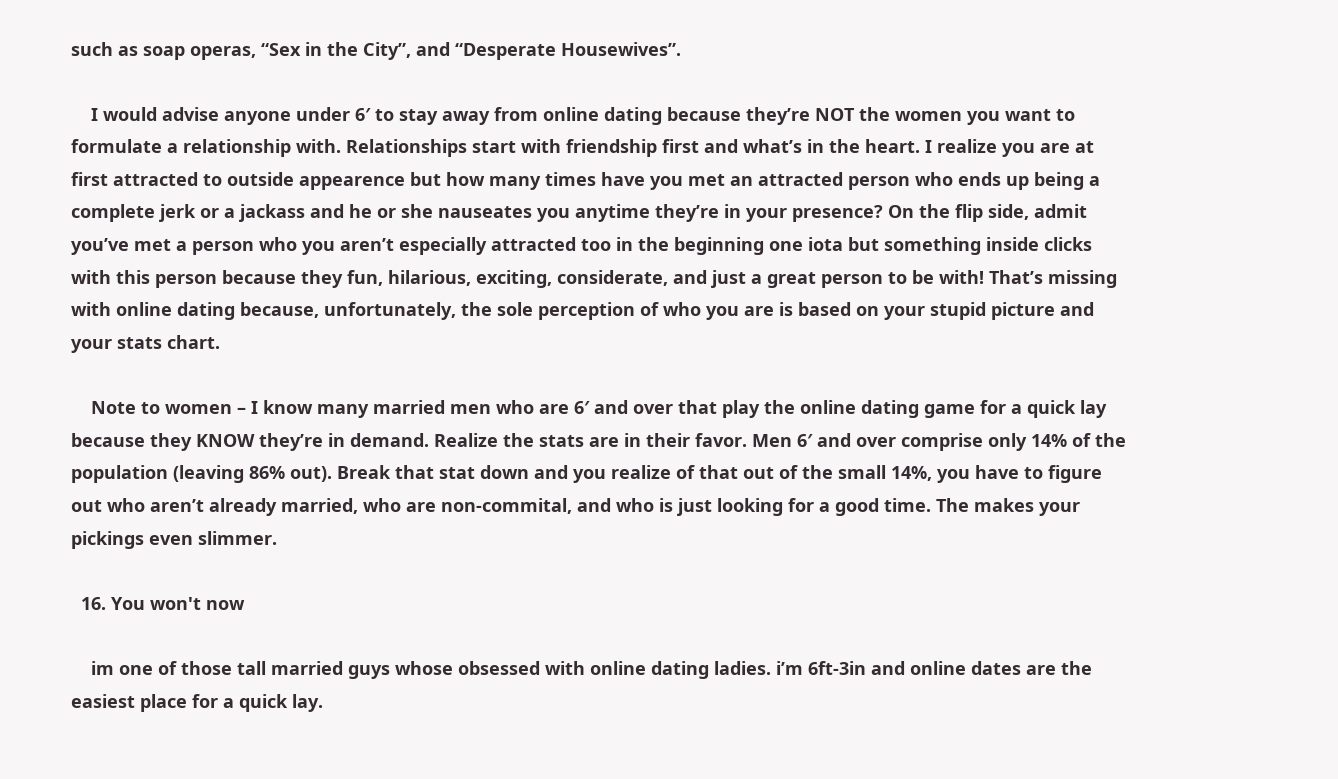such as soap operas, “Sex in the City”, and “Desperate Housewives”.

    I would advise anyone under 6′ to stay away from online dating because they’re NOT the women you want to formulate a relationship with. Relationships start with friendship first and what’s in the heart. I realize you are at first attracted to outside appearence but how many times have you met an attracted person who ends up being a complete jerk or a jackass and he or she nauseates you anytime they’re in your presence? On the flip side, admit you’ve met a person who you aren’t especially attracted too in the beginning one iota but something inside clicks with this person because they fun, hilarious, exciting, considerate, and just a great person to be with! That’s missing with online dating because, unfortunately, the sole perception of who you are is based on your stupid picture and your stats chart.

    Note to women – I know many married men who are 6′ and over that play the online dating game for a quick lay because they KNOW they’re in demand. Realize the stats are in their favor. Men 6′ and over comprise only 14% of the population (leaving 86% out). Break that stat down and you realize of that out of the small 14%, you have to figure out who aren’t already married, who are non-commital, and who is just looking for a good time. The makes your pickings even slimmer.

  16. You won't now

    im one of those tall married guys whose obsessed with online dating ladies. i’m 6ft-3in and online dates are the easiest place for a quick lay.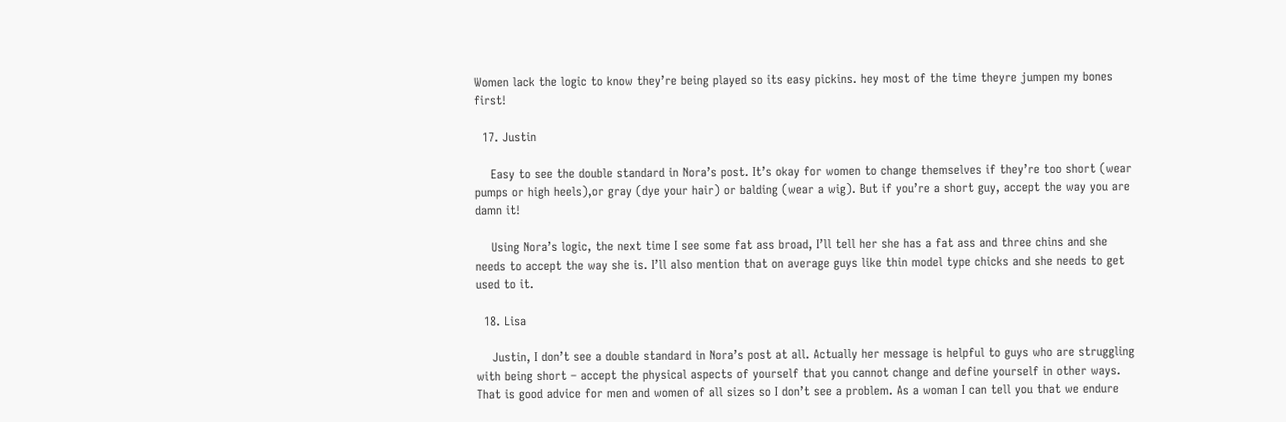Women lack the logic to know they’re being played so its easy pickins. hey most of the time theyre jumpen my bones first!

  17. Justin

    Easy to see the double standard in Nora’s post. It’s okay for women to change themselves if they’re too short (wear pumps or high heels),or gray (dye your hair) or balding (wear a wig). But if you’re a short guy, accept the way you are damn it!

    Using Nora’s logic, the next time I see some fat ass broad, I’ll tell her she has a fat ass and three chins and she needs to accept the way she is. I’ll also mention that on average guys like thin model type chicks and she needs to get used to it.

  18. Lisa

    Justin, I don’t see a double standard in Nora’s post at all. Actually her message is helpful to guys who are struggling with being short – accept the physical aspects of yourself that you cannot change and define yourself in other ways. That is good advice for men and women of all sizes so I don’t see a problem. As a woman I can tell you that we endure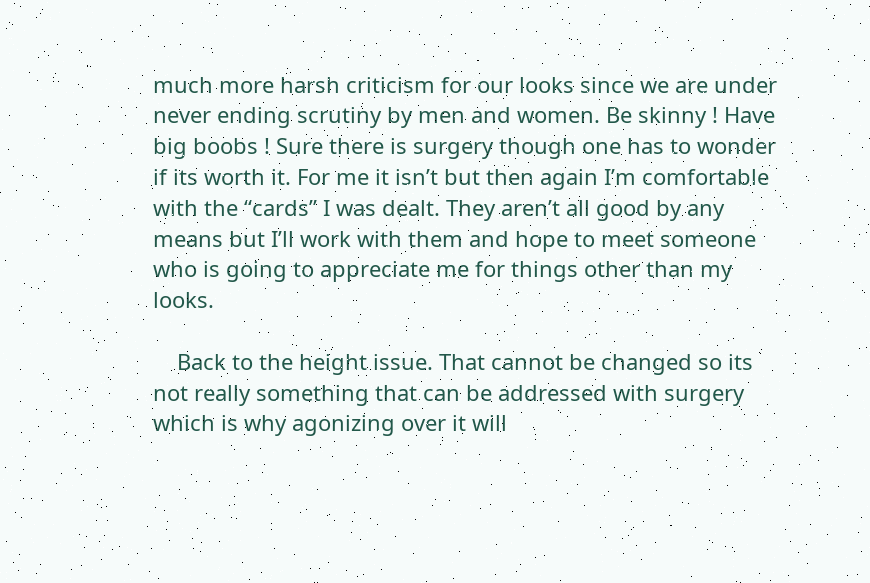much more harsh criticism for our looks since we are under never ending scrutiny by men and women. Be skinny ! Have big boobs ! Sure there is surgery though one has to wonder if its worth it. For me it isn’t but then again I’m comfortable with the “cards” I was dealt. They aren’t all good by any means but I’ll work with them and hope to meet someone who is going to appreciate me for things other than my looks.

    Back to the height issue. That cannot be changed so its not really something that can be addressed with surgery which is why agonizing over it will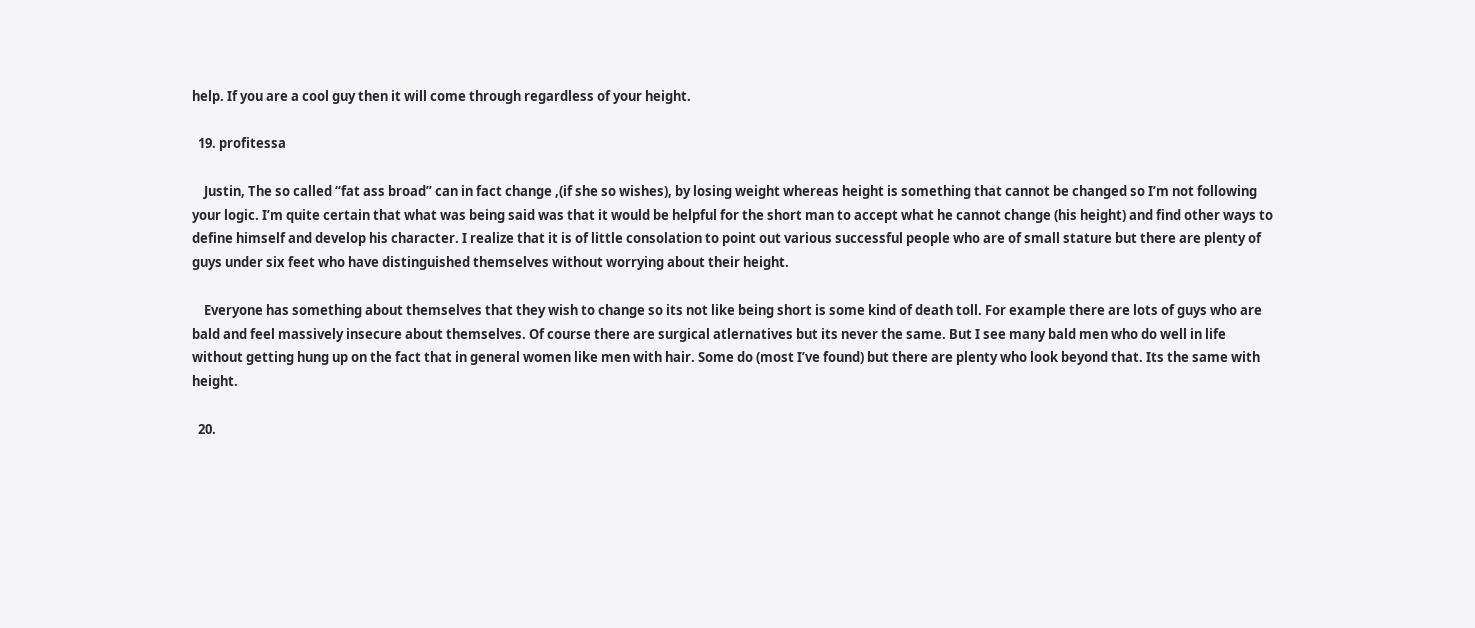help. If you are a cool guy then it will come through regardless of your height.

  19. profitessa

    Justin, The so called “fat ass broad” can in fact change ,(if she so wishes), by losing weight whereas height is something that cannot be changed so I’m not following your logic. I’m quite certain that what was being said was that it would be helpful for the short man to accept what he cannot change (his height) and find other ways to define himself and develop his character. I realize that it is of little consolation to point out various successful people who are of small stature but there are plenty of guys under six feet who have distinguished themselves without worrying about their height.

    Everyone has something about themselves that they wish to change so its not like being short is some kind of death toll. For example there are lots of guys who are bald and feel massively insecure about themselves. Of course there are surgical atlernatives but its never the same. But I see many bald men who do well in life without getting hung up on the fact that in general women like men with hair. Some do (most I’ve found) but there are plenty who look beyond that. Its the same with height.

  20.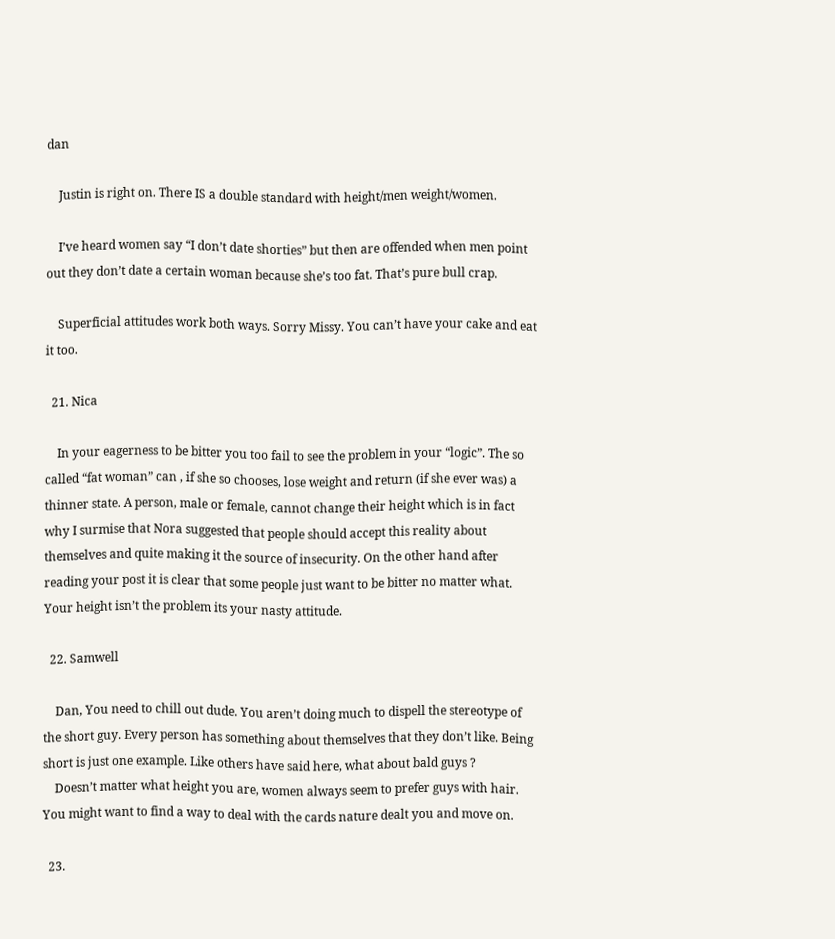dan

    Justin is right on. There IS a double standard with height/men weight/women.

    I’ve heard women say “I don’t date shorties” but then are offended when men point out they don’t date a certain woman because she’s too fat. That’s pure bull crap.

    Superficial attitudes work both ways. Sorry Missy. You can’t have your cake and eat it too.

  21. Nica

    In your eagerness to be bitter you too fail to see the problem in your “logic”. The so called “fat woman” can , if she so chooses, lose weight and return (if she ever was) a thinner state. A person, male or female, cannot change their height which is in fact why I surmise that Nora suggested that people should accept this reality about themselves and quite making it the source of insecurity. On the other hand after reading your post it is clear that some people just want to be bitter no matter what. Your height isn’t the problem its your nasty attitude.

  22. Samwell

    Dan, You need to chill out dude. You aren’t doing much to dispell the stereotype of the short guy. Every person has something about themselves that they don’t like. Being short is just one example. Like others have said here, what about bald guys ?
    Doesn’t matter what height you are, women always seem to prefer guys with hair. You might want to find a way to deal with the cards nature dealt you and move on.

  23.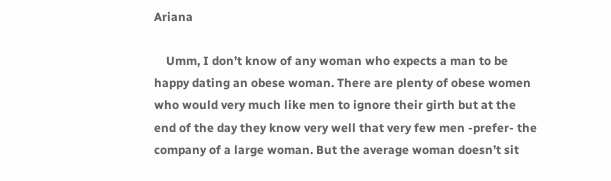Ariana

    Umm, I don’t know of any woman who expects a man to be happy dating an obese woman. There are plenty of obese women who would very much like men to ignore their girth but at the end of the day they know very well that very few men -prefer- the company of a large woman. But the average woman doesn’t sit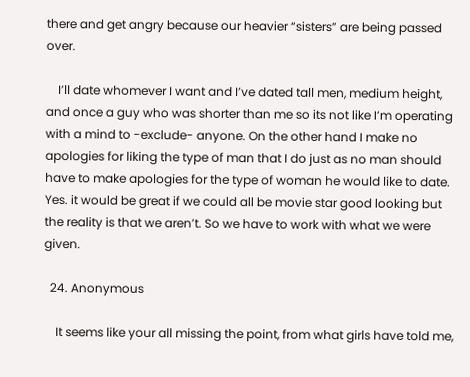there and get angry because our heavier “sisters” are being passed over.

    I’ll date whomever I want and I’ve dated tall men, medium height, and once a guy who was shorter than me so its not like I’m operating with a mind to -exclude- anyone. On the other hand I make no apologies for liking the type of man that I do just as no man should have to make apologies for the type of woman he would like to date. Yes. it would be great if we could all be movie star good looking but the reality is that we aren’t. So we have to work with what we were given.

  24. Anonymous

    It seems like your all missing the point, from what girls have told me,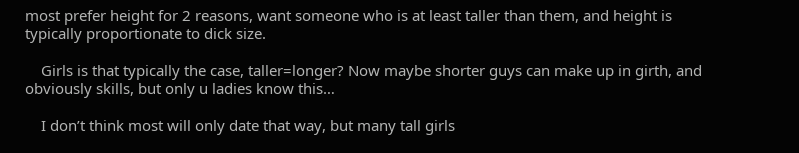most prefer height for 2 reasons, want someone who is at least taller than them, and height is typically proportionate to dick size.

    Girls is that typically the case, taller=longer? Now maybe shorter guys can make up in girth, and obviously skills, but only u ladies know this…

    I don’t think most will only date that way, but many tall girls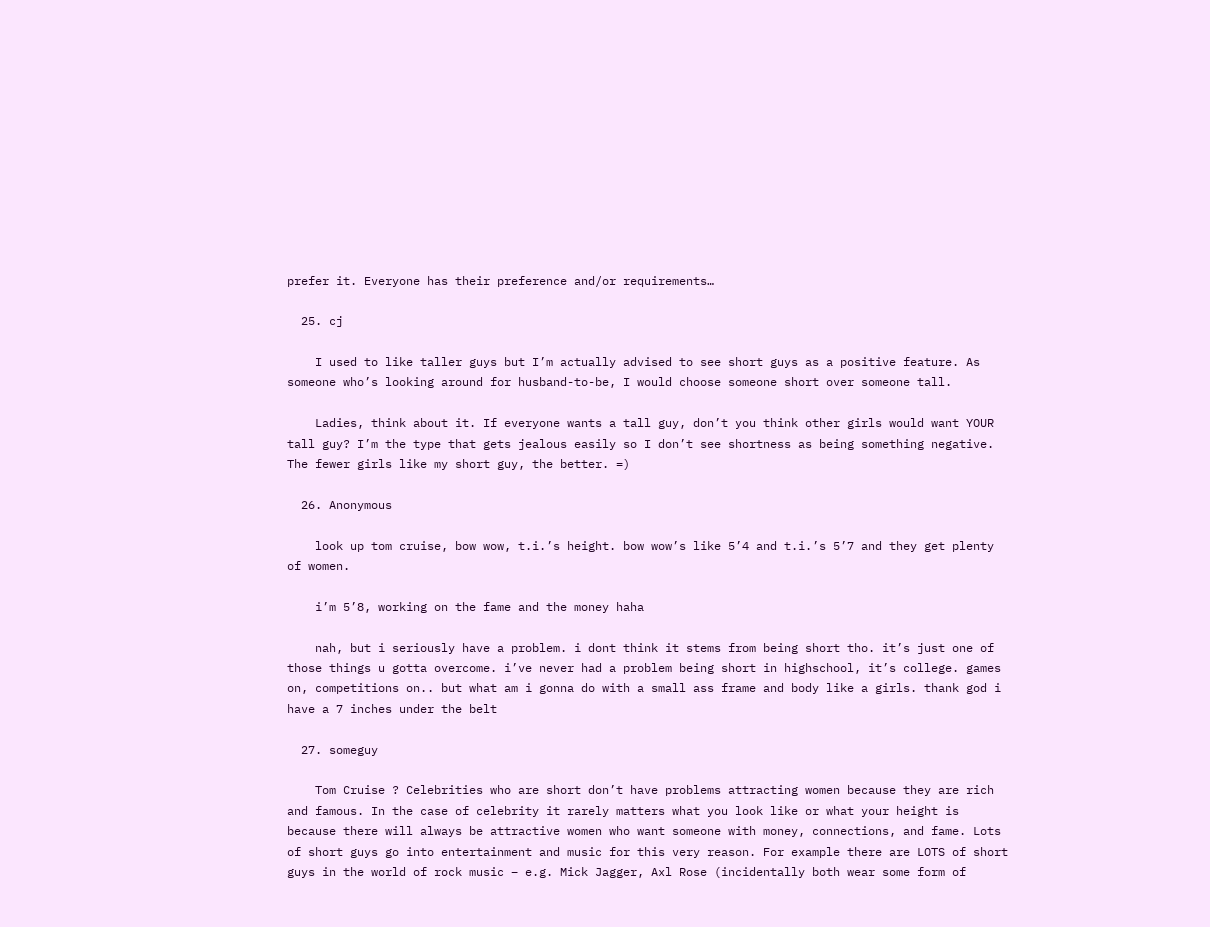prefer it. Everyone has their preference and/or requirements…

  25. cj

    I used to like taller guys but I’m actually advised to see short guys as a positive feature. As someone who’s looking around for husband-to-be, I would choose someone short over someone tall.

    Ladies, think about it. If everyone wants a tall guy, don’t you think other girls would want YOUR tall guy? I’m the type that gets jealous easily so I don’t see shortness as being something negative. The fewer girls like my short guy, the better. =)

  26. Anonymous

    look up tom cruise, bow wow, t.i.’s height. bow wow’s like 5’4 and t.i.’s 5’7 and they get plenty of women.

    i’m 5’8, working on the fame and the money haha

    nah, but i seriously have a problem. i dont think it stems from being short tho. it’s just one of those things u gotta overcome. i’ve never had a problem being short in highschool, it’s college. games on, competitions on.. but what am i gonna do with a small ass frame and body like a girls. thank god i have a 7 inches under the belt

  27. someguy

    Tom Cruise ? Celebrities who are short don’t have problems attracting women because they are rich and famous. In the case of celebrity it rarely matters what you look like or what your height is because there will always be attractive women who want someone with money, connections, and fame. Lots of short guys go into entertainment and music for this very reason. For example there are LOTS of short guys in the world of rock music – e.g. Mick Jagger, Axl Rose (incidentally both wear some form of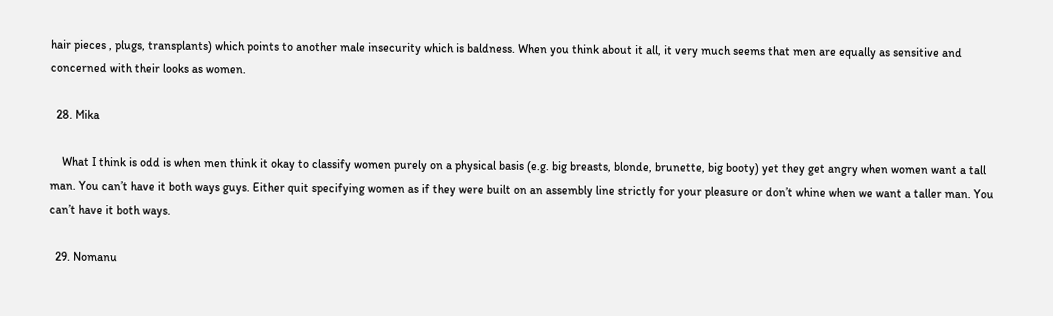hair pieces , plugs, transplants) which points to another male insecurity which is baldness. When you think about it all, it very much seems that men are equally as sensitive and concerned with their looks as women.

  28. Mika

    What I think is odd is when men think it okay to classify women purely on a physical basis (e.g. big breasts, blonde, brunette, big booty) yet they get angry when women want a tall man. You can’t have it both ways guys. Either quit specifying women as if they were built on an assembly line strictly for your pleasure or don’t whine when we want a taller man. You can’t have it both ways.

  29. Nomanu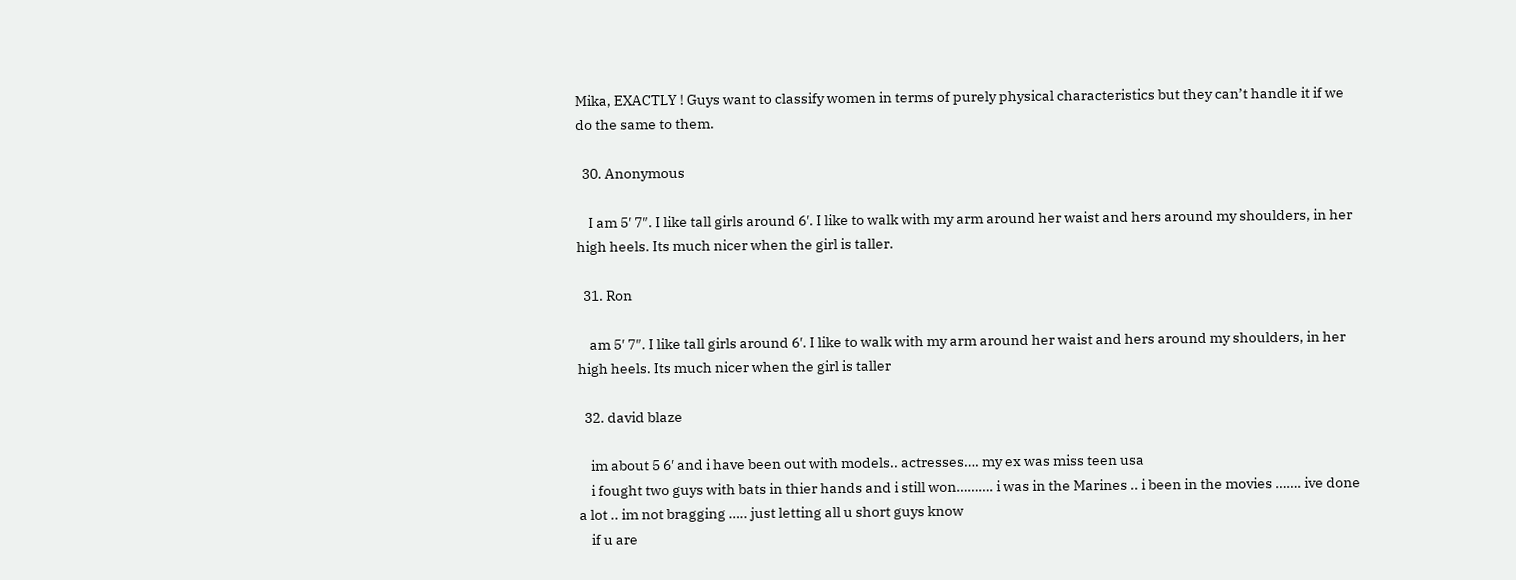Mika, EXACTLY ! Guys want to classify women in terms of purely physical characteristics but they can’t handle it if we do the same to them.

  30. Anonymous

    I am 5′ 7″. I like tall girls around 6′. I like to walk with my arm around her waist and hers around my shoulders, in her high heels. Its much nicer when the girl is taller.

  31. Ron

    am 5′ 7″. I like tall girls around 6′. I like to walk with my arm around her waist and hers around my shoulders, in her high heels. Its much nicer when the girl is taller

  32. david blaze

    im about 5 6′ and i have been out with models.. actresses…. my ex was miss teen usa
    i fought two guys with bats in thier hands and i still won………. i was in the Marines .. i been in the movies ……. ive done a lot .. im not bragging ….. just letting all u short guys know
    if u are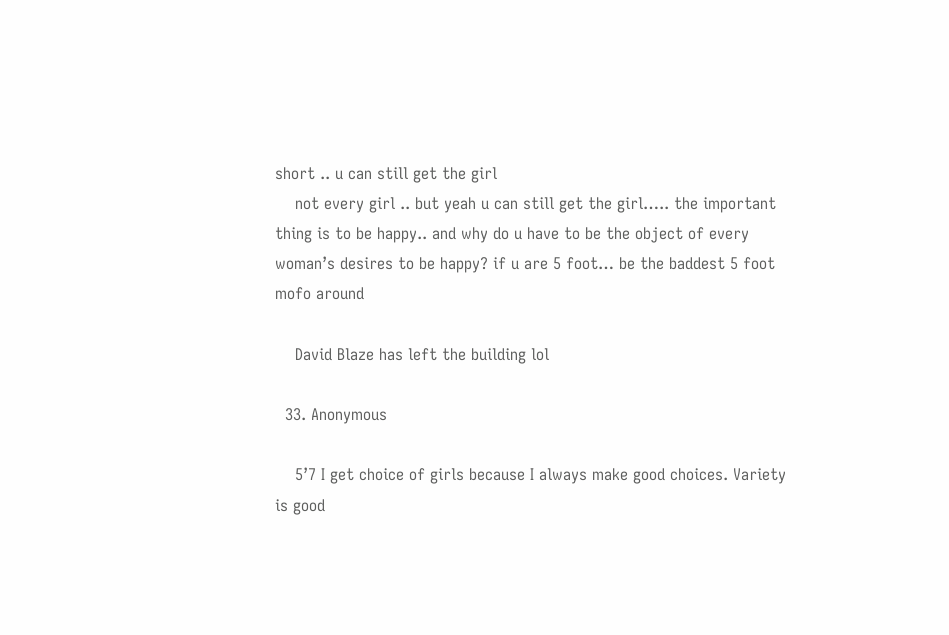short .. u can still get the girl
    not every girl .. but yeah u can still get the girl….. the important thing is to be happy.. and why do u have to be the object of every woman’s desires to be happy? if u are 5 foot… be the baddest 5 foot mofo around

    David Blaze has left the building lol

  33. Anonymous

    5’7 I get choice of girls because I always make good choices. Variety is good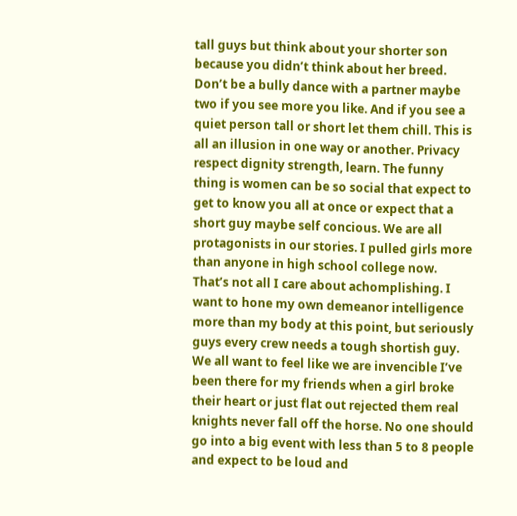tall guys but think about your shorter son because you didn’t think about her breed. Don’t be a bully dance with a partner maybe two if you see more you like. And if you see a quiet person tall or short let them chill. This is all an illusion in one way or another. Privacy respect dignity strength, learn. The funny thing is women can be so social that expect to get to know you all at once or expect that a short guy maybe self concious. We are all protagonists in our stories. I pulled girls more than anyone in high school college now. That’s not all I care about achomplishing. I want to hone my own demeanor intelligence more than my body at this point, but seriously guys every crew needs a tough shortish guy. We all want to feel like we are invencible I’ve been there for my friends when a girl broke their heart or just flat out rejected them real knights never fall off the horse. No one should go into a big event with less than 5 to 8 people and expect to be loud and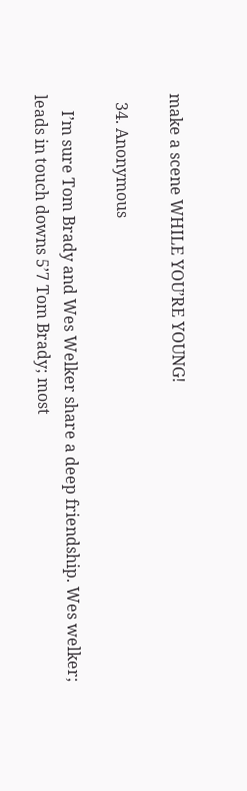make a scene WHILE YOU’RE YOUNG!

  34. Anonymous

    I’m sure Tom Brady and Wes Welker share a deep friendship. Wes welker; leads in touch downs 5’7 Tom Brady; most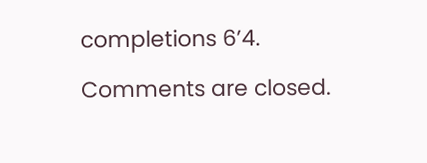completions 6’4.

Comments are closed.